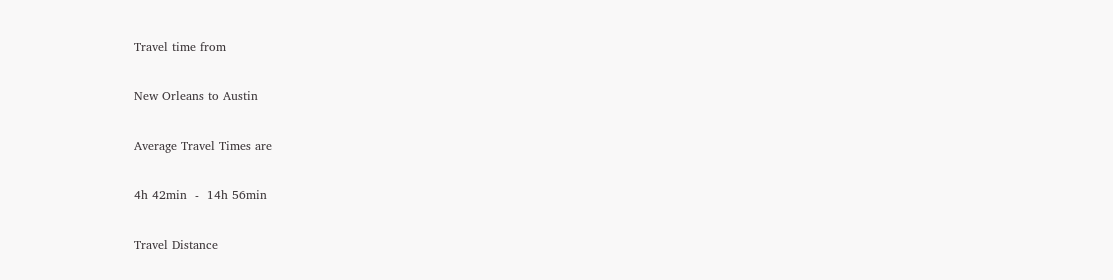Travel time from

New Orleans to Austin

Average Travel Times are

4h 42min  -  14h 56min

Travel Distance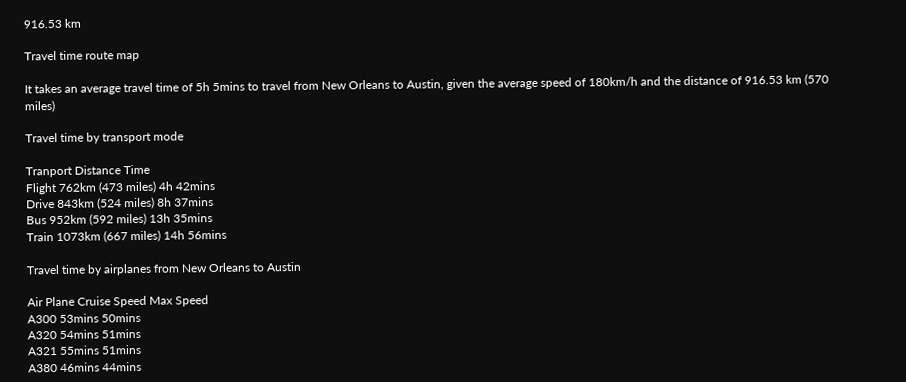916.53 km

Travel time route map

It takes an average travel time of 5h 5mins to travel from New Orleans to Austin, given the average speed of 180km/h and the distance of 916.53 km (570 miles)

Travel time by transport mode

Tranport Distance Time
Flight 762km (473 miles) 4h 42mins
Drive 843km (524 miles) 8h 37mins
Bus 952km (592 miles) 13h 35mins
Train 1073km (667 miles) 14h 56mins

Travel time by airplanes from New Orleans to Austin

Air Plane Cruise Speed Max Speed
A300 53mins 50mins
A320 54mins 51mins
A321 55mins 51mins
A380 46mins 44mins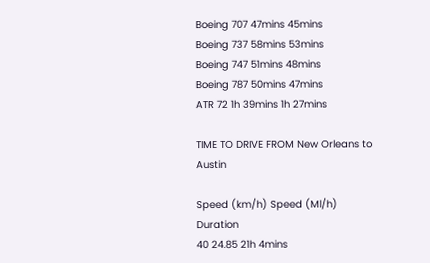Boeing 707 47mins 45mins
Boeing 737 58mins 53mins
Boeing 747 51mins 48mins
Boeing 787 50mins 47mins
ATR 72 1h 39mins 1h 27mins

TIME TO DRIVE FROM New Orleans to Austin

Speed (km/h) Speed (Ml/h) Duration
40 24.85 21h 4mins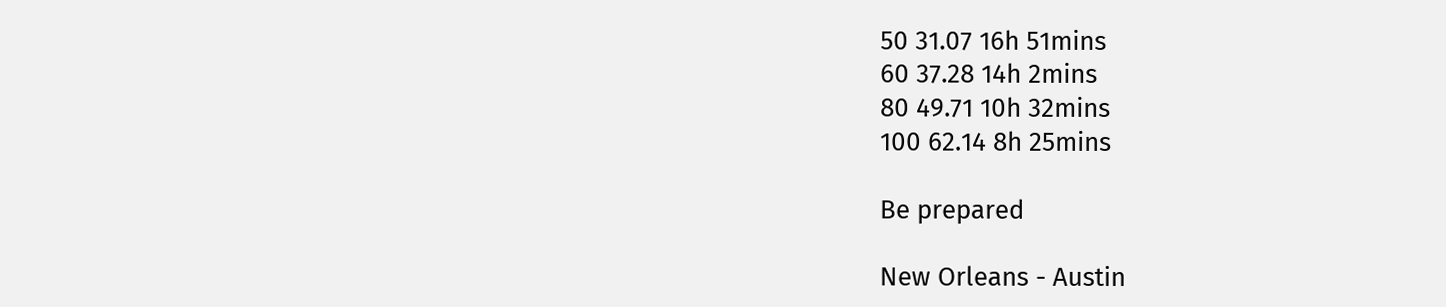50 31.07 16h 51mins
60 37.28 14h 2mins
80 49.71 10h 32mins
100 62.14 8h 25mins

Be prepared

New Orleans - Austin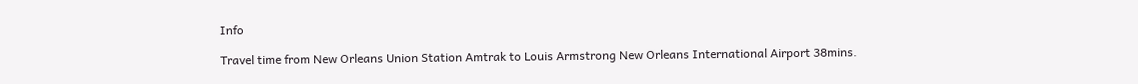Info

Travel time from New Orleans Union Station Amtrak to Louis Armstrong New Orleans International Airport 38mins.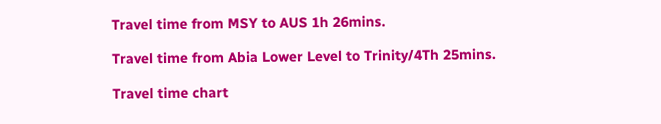Travel time from MSY to AUS 1h 26mins.

Travel time from Abia Lower Level to Trinity/4Th 25mins.

Travel time chart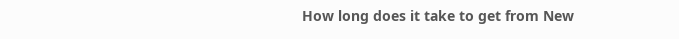How long does it take to get from New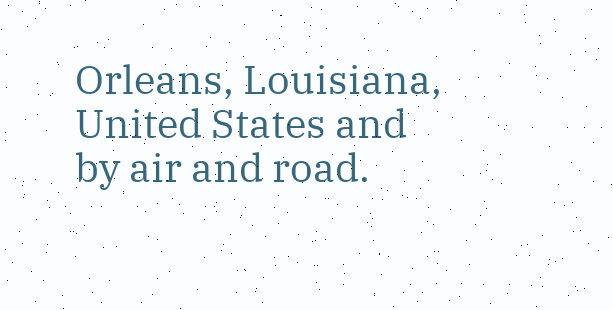Orleans, Louisiana, United States and by air and road.